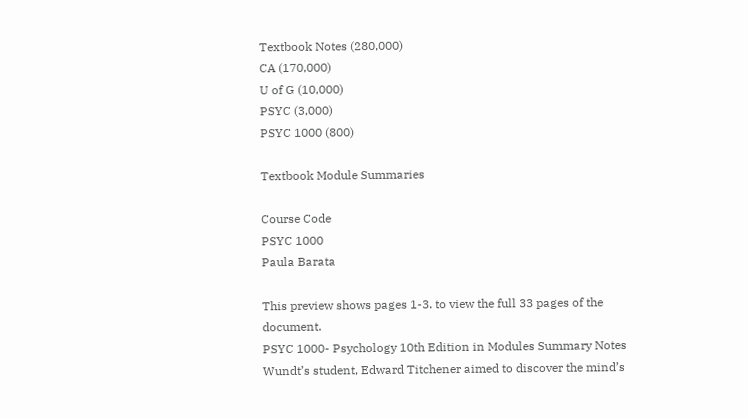Textbook Notes (280,000)
CA (170,000)
U of G (10,000)
PSYC (3,000)
PSYC 1000 (800)

Textbook Module Summaries

Course Code
PSYC 1000
Paula Barata

This preview shows pages 1-3. to view the full 33 pages of the document.
PSYC 1000- Psychology 10th Edition in Modules Summary Notes
Wundt’s student, Edward Titchener aimed to discover the mind’s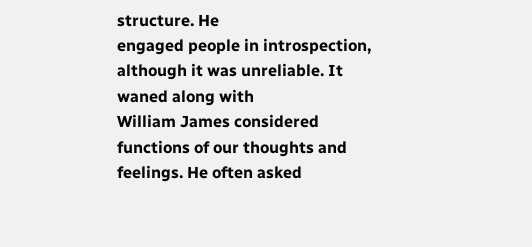structure. He
engaged people in introspection, although it was unreliable. It waned along with
William James considered functions of our thoughts and feelings. He often asked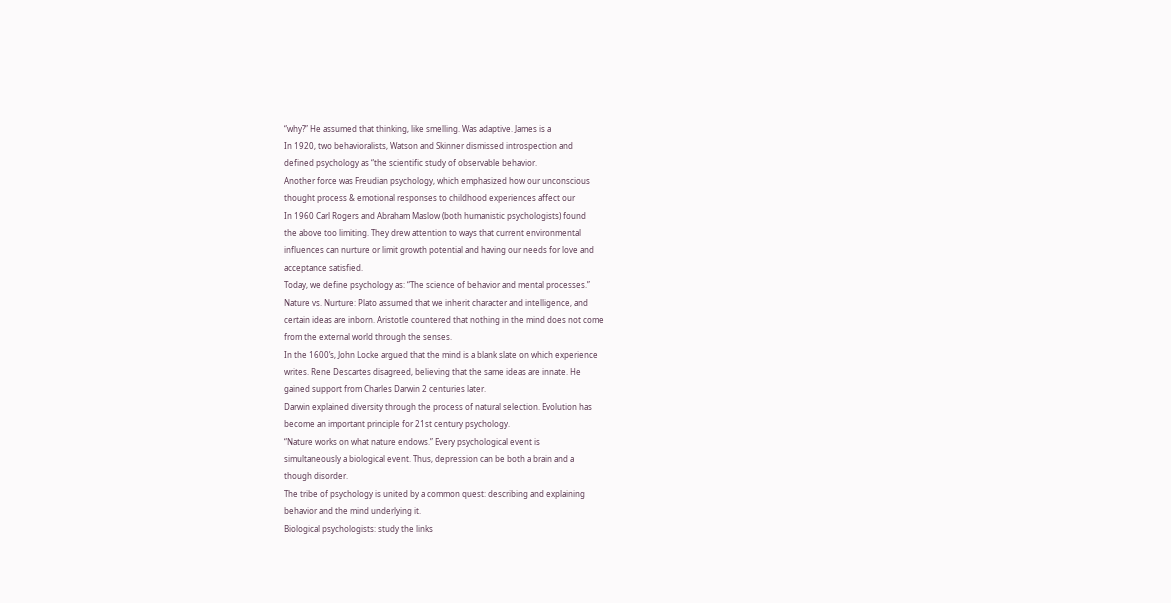“why?” He assumed that thinking, like smelling. Was adaptive. James is a
In 1920, two behavioralists, Watson and Skinner dismissed introspection and
defined psychology as “the scientific study of observable behavior.
Another force was Freudian psychology, which emphasized how our unconscious
thought process & emotional responses to childhood experiences affect our
In 1960 Carl Rogers and Abraham Maslow (both humanistic psychologists) found
the above too limiting. They drew attention to ways that current environmental
influences can nurture or limit growth potential and having our needs for love and
acceptance satisfied.
Today, we define psychology as: “The science of behavior and mental processes.”
Nature vs. Nurture: Plato assumed that we inherit character and intelligence, and
certain ideas are inborn. Aristotle countered that nothing in the mind does not come
from the external world through the senses.
In the 1600’s, John Locke argued that the mind is a blank slate on which experience
writes. Rene Descartes disagreed, believing that the same ideas are innate. He
gained support from Charles Darwin 2 centuries later.
Darwin explained diversity through the process of natural selection. Evolution has
become an important principle for 21st century psychology.
“Nature works on what nature endows.” Every psychological event is
simultaneously a biological event. Thus, depression can be both a brain and a
though disorder.
The tribe of psychology is united by a common quest: describing and explaining
behavior and the mind underlying it.
Biological psychologists: study the links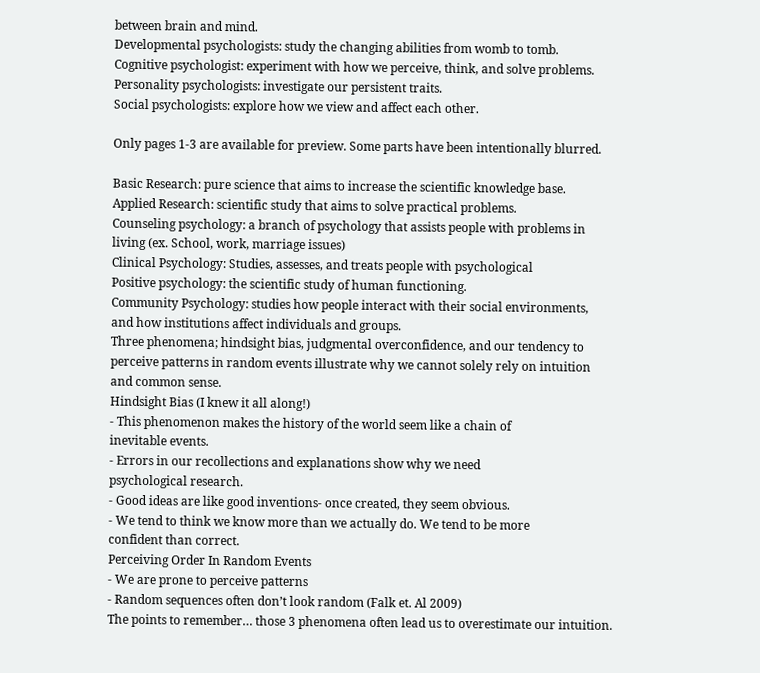between brain and mind.
Developmental psychologists: study the changing abilities from womb to tomb.
Cognitive psychologist: experiment with how we perceive, think, and solve problems.
Personality psychologists: investigate our persistent traits.
Social psychologists: explore how we view and affect each other.

Only pages 1-3 are available for preview. Some parts have been intentionally blurred.

Basic Research: pure science that aims to increase the scientific knowledge base.
Applied Research: scientific study that aims to solve practical problems.
Counseling psychology: a branch of psychology that assists people with problems in
living (ex. School, work, marriage issues)
Clinical Psychology: Studies, assesses, and treats people with psychological
Positive psychology: the scientific study of human functioning.
Community Psychology: studies how people interact with their social environments,
and how institutions affect individuals and groups.
Three phenomena; hindsight bias, judgmental overconfidence, and our tendency to
perceive patterns in random events illustrate why we cannot solely rely on intuition
and common sense.
Hindsight Bias (I knew it all along!)
- This phenomenon makes the history of the world seem like a chain of
inevitable events.
- Errors in our recollections and explanations show why we need
psychological research.
- Good ideas are like good inventions- once created, they seem obvious.
- We tend to think we know more than we actually do. We tend to be more
confident than correct.
Perceiving Order In Random Events
- We are prone to perceive patterns
- Random sequences often don’t look random (Falk et. Al 2009)
The points to remember… those 3 phenomena often lead us to overestimate our intuition.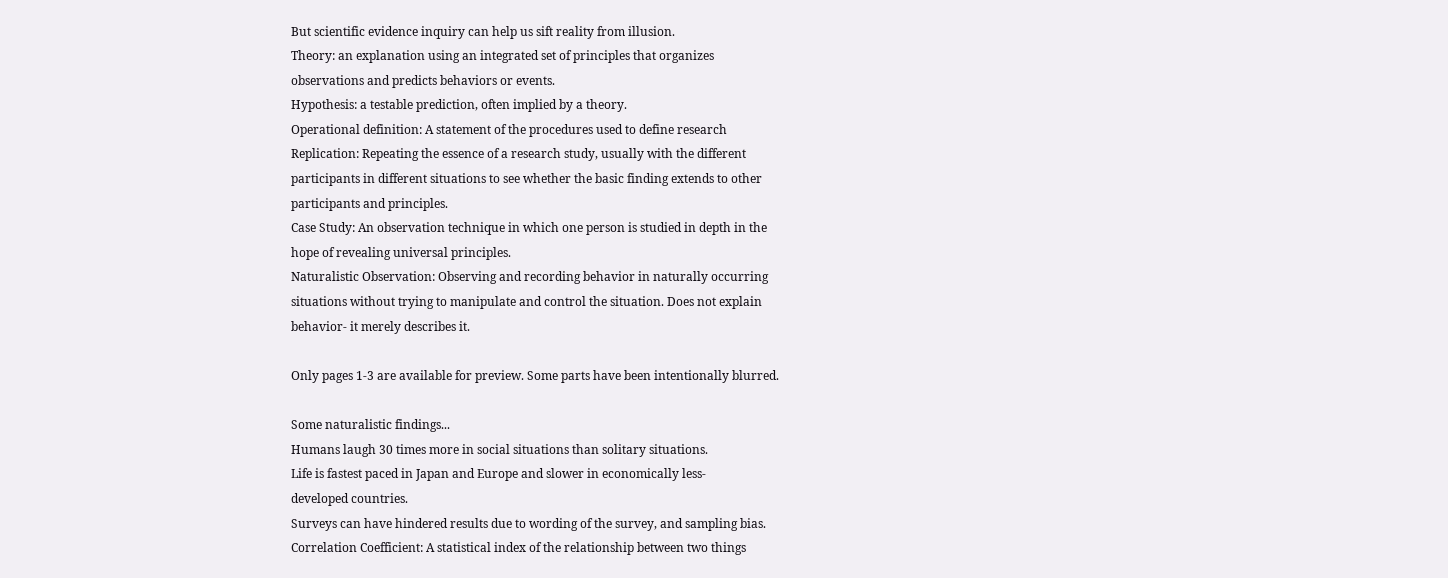But scientific evidence inquiry can help us sift reality from illusion.
Theory: an explanation using an integrated set of principles that organizes
observations and predicts behaviors or events.
Hypothesis: a testable prediction, often implied by a theory.
Operational definition: A statement of the procedures used to define research
Replication: Repeating the essence of a research study, usually with the different
participants in different situations to see whether the basic finding extends to other
participants and principles.
Case Study: An observation technique in which one person is studied in depth in the
hope of revealing universal principles.
Naturalistic Observation: Observing and recording behavior in naturally occurring
situations without trying to manipulate and control the situation. Does not explain
behavior- it merely describes it.

Only pages 1-3 are available for preview. Some parts have been intentionally blurred.

Some naturalistic findings...
Humans laugh 30 times more in social situations than solitary situations.
Life is fastest paced in Japan and Europe and slower in economically less-
developed countries.
Surveys can have hindered results due to wording of the survey, and sampling bias.
Correlation Coefficient: A statistical index of the relationship between two things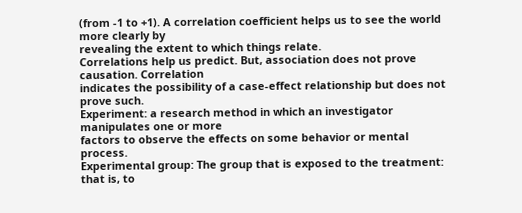(from -1 to +1). A correlation coefficient helps us to see the world more clearly by
revealing the extent to which things relate.
Correlations help us predict. But, association does not prove causation. Correlation
indicates the possibility of a case-effect relationship but does not prove such.
Experiment: a research method in which an investigator manipulates one or more
factors to observe the effects on some behavior or mental process.
Experimental group: The group that is exposed to the treatment: that is, to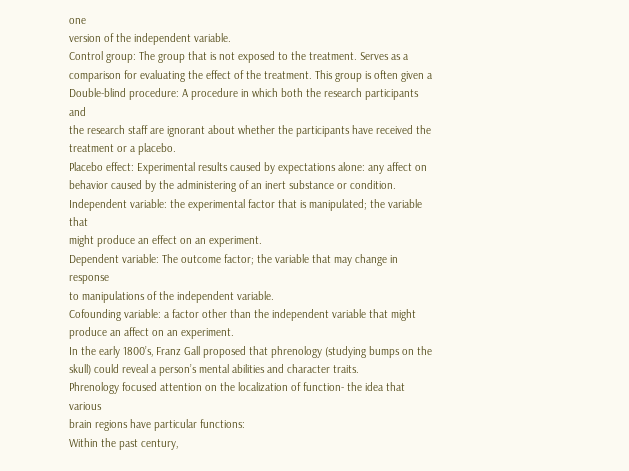one
version of the independent variable.
Control group: The group that is not exposed to the treatment. Serves as a
comparison for evaluating the effect of the treatment. This group is often given a
Double-blind procedure: A procedure in which both the research participants and
the research staff are ignorant about whether the participants have received the
treatment or a placebo.
Placebo effect: Experimental results caused by expectations alone: any affect on
behavior caused by the administering of an inert substance or condition.
Independent variable: the experimental factor that is manipulated; the variable that
might produce an effect on an experiment.
Dependent variable: The outcome factor; the variable that may change in response
to manipulations of the independent variable.
Cofounding variable: a factor other than the independent variable that might
produce an affect on an experiment.
In the early 1800’s, Franz Gall proposed that phrenology (studying bumps on the
skull) could reveal a person’s mental abilities and character traits.
Phrenology focused attention on the localization of function- the idea that various
brain regions have particular functions:
Within the past century,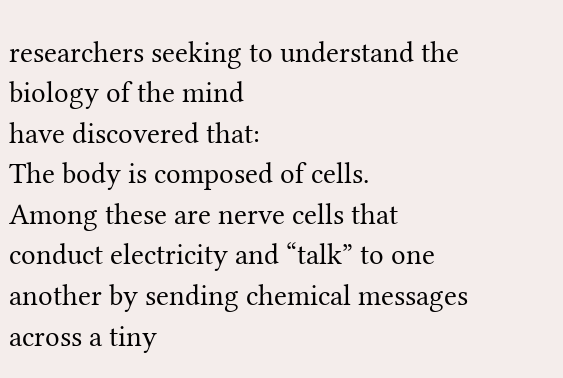researchers seeking to understand the biology of the mind
have discovered that:
The body is composed of cells.
Among these are nerve cells that conduct electricity and “talk” to one
another by sending chemical messages across a tiny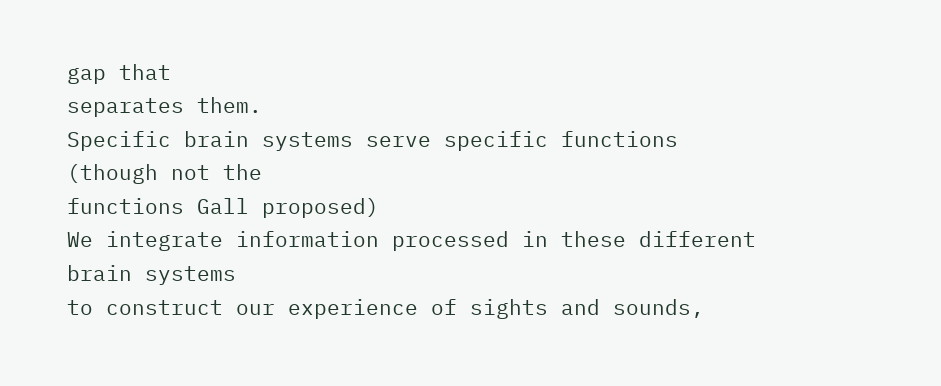gap that
separates them.
Specific brain systems serve specific functions (though not the
functions Gall proposed)
We integrate information processed in these different brain systems
to construct our experience of sights and sounds,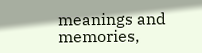meanings and
memories,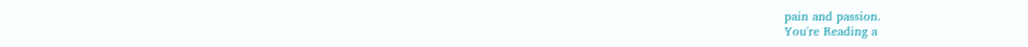pain and passion.
You're Reading a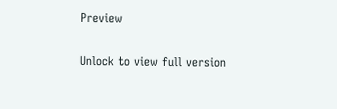Preview

Unlock to view full version